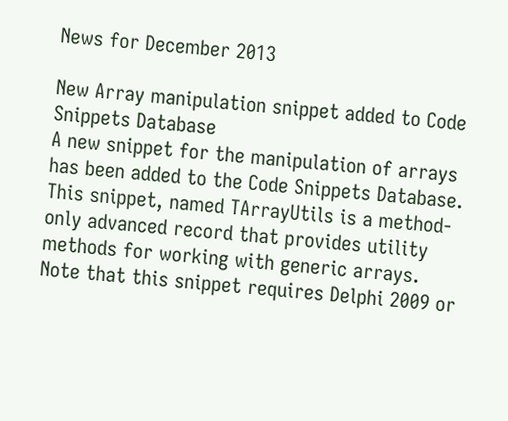News for December 2013

New Array manipulation snippet added to Code Snippets Database
A new snippet for the manipulation of arrays has been added to the Code Snippets Database. This snippet, named TArrayUtils is a method-only advanced record that provides utility methods for working with generic arrays. Note that this snippet requires Delphi 2009 or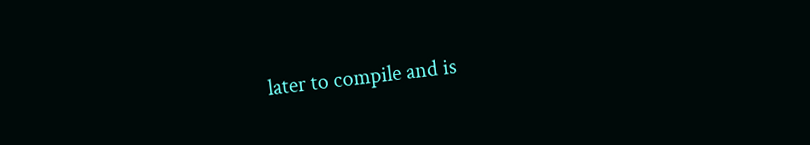later to compile and is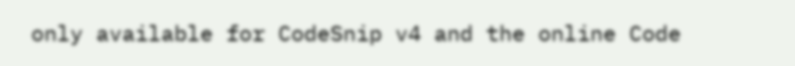only available for CodeSnip v4 and the online Code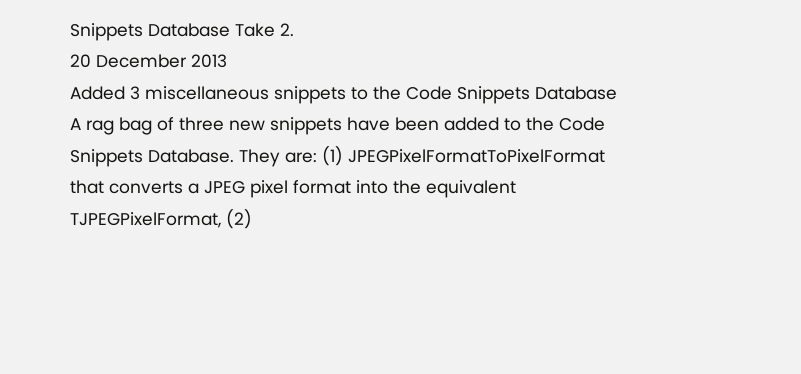Snippets Database Take 2.
20 December 2013
Added 3 miscellaneous snippets to the Code Snippets Database
A rag bag of three new snippets have been added to the Code Snippets Database. They are: (1) JPEGPixelFormatToPixelFormat that converts a JPEG pixel format into the equivalent TJPEGPixelFormat, (2)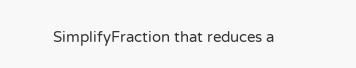SimplifyFraction that reduces a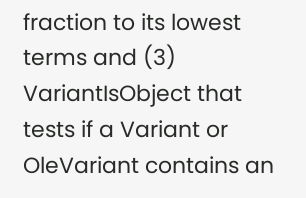fraction to its lowest terms and (3) VariantIsObject that tests if a Variant or OleVariant contains an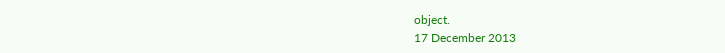object.
17 December 2013